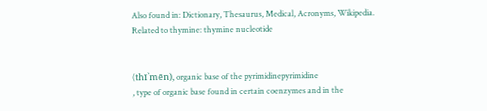Also found in: Dictionary, Thesaurus, Medical, Acronyms, Wikipedia.
Related to thymine: thymine nucleotide


(thī`mēn), organic base of the pyrimidinepyrimidine
, type of organic base found in certain coenzymes and in the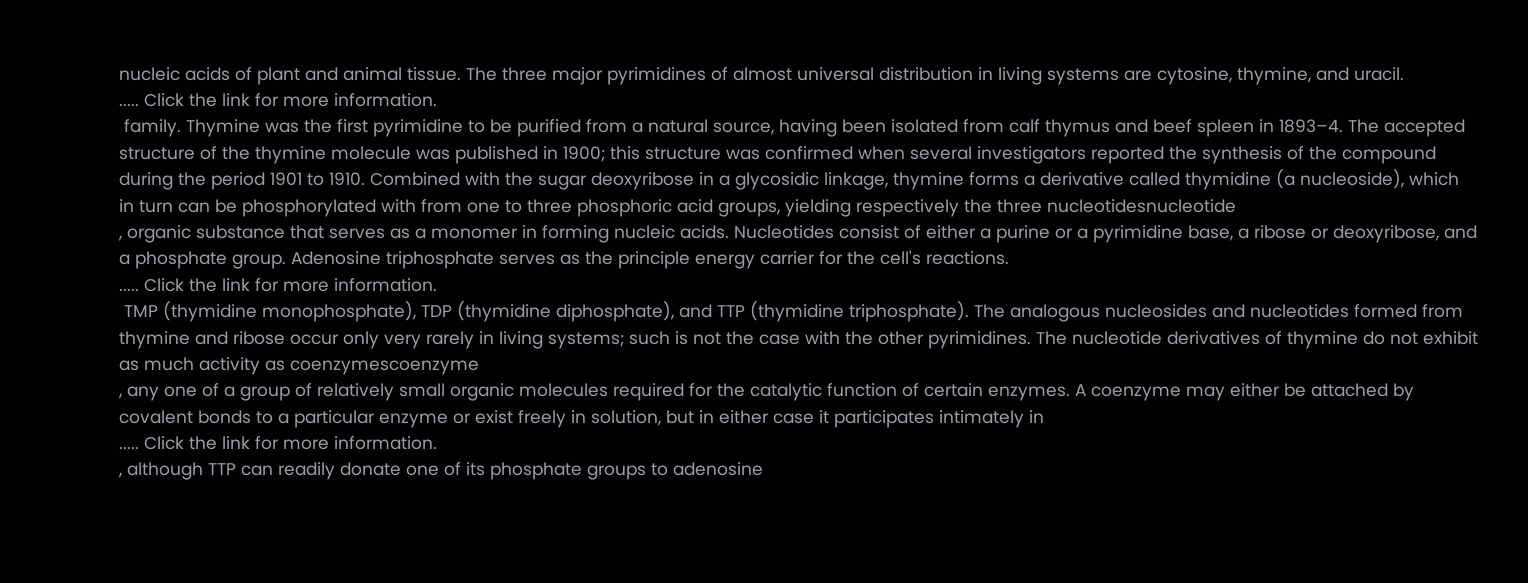nucleic acids of plant and animal tissue. The three major pyrimidines of almost universal distribution in living systems are cytosine, thymine, and uracil.
..... Click the link for more information.
 family. Thymine was the first pyrimidine to be purified from a natural source, having been isolated from calf thymus and beef spleen in 1893–4. The accepted structure of the thymine molecule was published in 1900; this structure was confirmed when several investigators reported the synthesis of the compound during the period 1901 to 1910. Combined with the sugar deoxyribose in a glycosidic linkage, thymine forms a derivative called thymidine (a nucleoside), which in turn can be phosphorylated with from one to three phosphoric acid groups, yielding respectively the three nucleotidesnucleotide
, organic substance that serves as a monomer in forming nucleic acids. Nucleotides consist of either a purine or a pyrimidine base, a ribose or deoxyribose, and a phosphate group. Adenosine triphosphate serves as the principle energy carrier for the cell's reactions.
..... Click the link for more information.
 TMP (thymidine monophosphate), TDP (thymidine diphosphate), and TTP (thymidine triphosphate). The analogous nucleosides and nucleotides formed from thymine and ribose occur only very rarely in living systems; such is not the case with the other pyrimidines. The nucleotide derivatives of thymine do not exhibit as much activity as coenzymescoenzyme
, any one of a group of relatively small organic molecules required for the catalytic function of certain enzymes. A coenzyme may either be attached by covalent bonds to a particular enzyme or exist freely in solution, but in either case it participates intimately in
..... Click the link for more information.
, although TTP can readily donate one of its phosphate groups to adenosine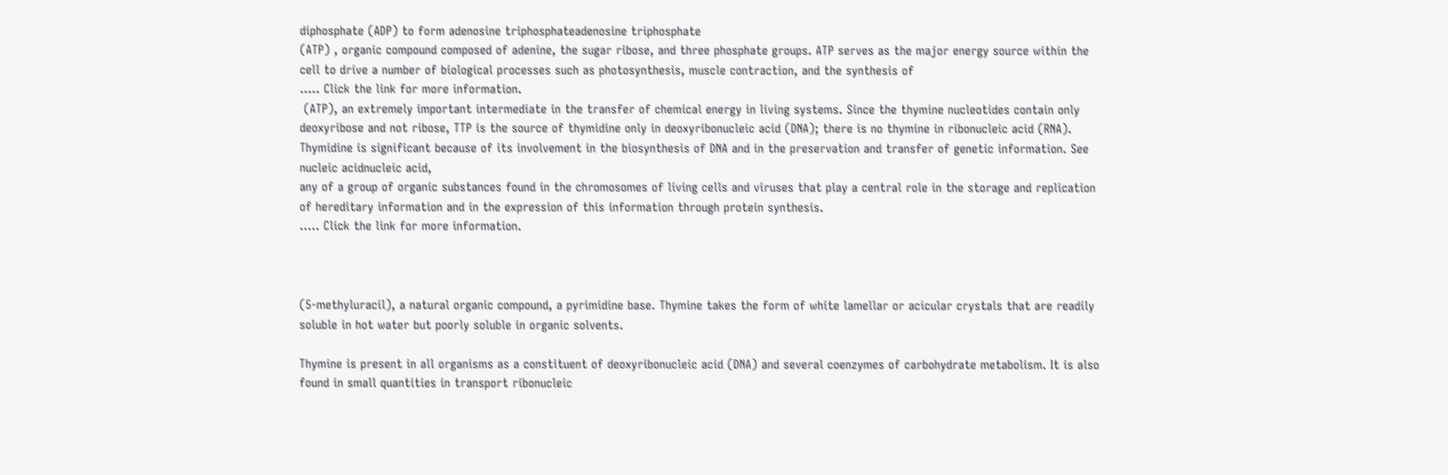diphosphate (ADP) to form adenosine triphosphateadenosine triphosphate
(ATP) , organic compound composed of adenine, the sugar ribose, and three phosphate groups. ATP serves as the major energy source within the cell to drive a number of biological processes such as photosynthesis, muscle contraction, and the synthesis of
..... Click the link for more information.
 (ATP), an extremely important intermediate in the transfer of chemical energy in living systems. Since the thymine nucleotides contain only deoxyribose and not ribose, TTP is the source of thymidine only in deoxyribonucleic acid (DNA); there is no thymine in ribonucleic acid (RNA). Thymidine is significant because of its involvement in the biosynthesis of DNA and in the preservation and transfer of genetic information. See nucleic acidnucleic acid,
any of a group of organic substances found in the chromosomes of living cells and viruses that play a central role in the storage and replication of hereditary information and in the expression of this information through protein synthesis.
..... Click the link for more information.



(5-methyluracil), a natural organic compound, a pyrimidine base. Thymine takes the form of white lamellar or acicular crystals that are readily soluble in hot water but poorly soluble in organic solvents.

Thymine is present in all organisms as a constituent of deoxyribonucleic acid (DNA) and several coenzymes of carbohydrate metabolism. It is also found in small quantities in transport ribonucleic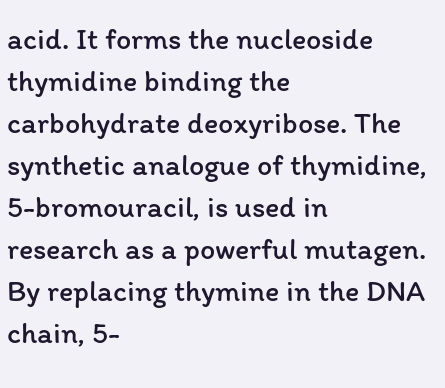acid. It forms the nucleoside thymidine binding the carbohydrate deoxyribose. The synthetic analogue of thymidine, 5-bromouracil, is used in research as a powerful mutagen. By replacing thymine in the DNA chain, 5-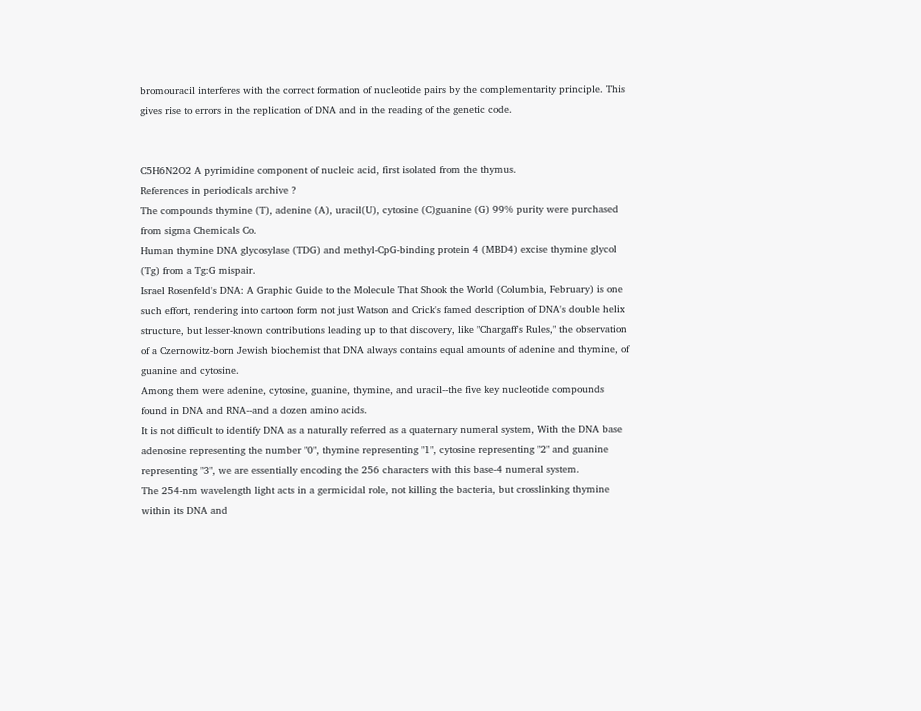bromouracil interferes with the correct formation of nucleotide pairs by the complementarity principle. This gives rise to errors in the replication of DNA and in the reading of the genetic code.


C5H6N2O2 A pyrimidine component of nucleic acid, first isolated from the thymus.
References in periodicals archive ?
The compounds thymine (T), adenine (A), uracil(U), cytosine (C)guanine (G) 99% purity were purchased from sigma Chemicals Co.
Human thymine DNA glycosylase (TDG) and methyl-CpG-binding protein 4 (MBD4) excise thymine glycol (Tg) from a Tg:G mispair.
Israel Rosenfeld's DNA: A Graphic Guide to the Molecule That Shook the World (Columbia, February) is one such effort, rendering into cartoon form not just Watson and Crick's famed description of DNA's double helix structure, but lesser-known contributions leading up to that discovery, like "Chargaff's Rules," the observation of a Czernowitz-born Jewish biochemist that DNA always contains equal amounts of adenine and thymine, of guanine and cytosine.
Among them were adenine, cytosine, guanine, thymine, and uracil--the five key nucleotide compounds found in DNA and RNA--and a dozen amino acids.
It is not difficult to identify DNA as a naturally referred as a quaternary numeral system, With the DNA base adenosine representing the number "0", thymine representing "1", cytosine representing "2" and guanine representing "3", we are essentially encoding the 256 characters with this base-4 numeral system.
The 254-nm wavelength light acts in a germicidal role, not killing the bacteria, but crosslinking thymine within its DNA and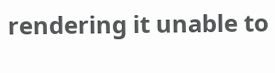rendering it unable to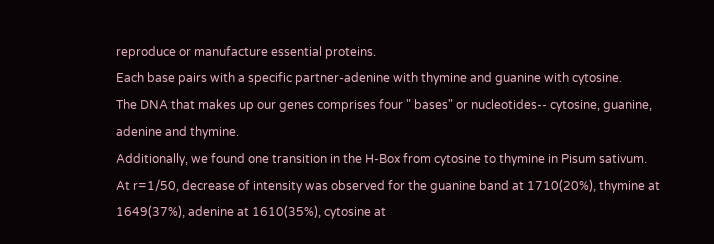reproduce or manufacture essential proteins.
Each base pairs with a specific partner-adenine with thymine and guanine with cytosine.
The DNA that makes up our genes comprises four " bases" or nucleotides-- cytosine, guanine, adenine and thymine.
Additionally, we found one transition in the H-Box from cytosine to thymine in Pisum sativum.
At r=1/50, decrease of intensity was observed for the guanine band at 1710(20%), thymine at 1649(37%), adenine at 1610(35%), cytosine at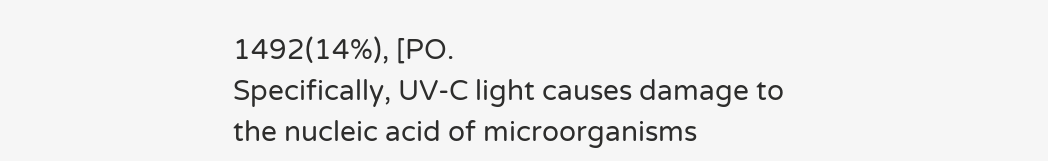1492(14%), [PO.
Specifically, UV-C light causes damage to the nucleic acid of microorganisms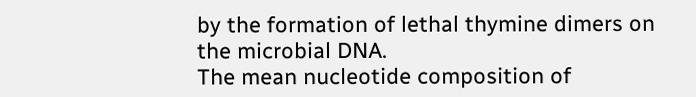by the formation of lethal thymine dimers on the microbial DNA.
The mean nucleotide composition of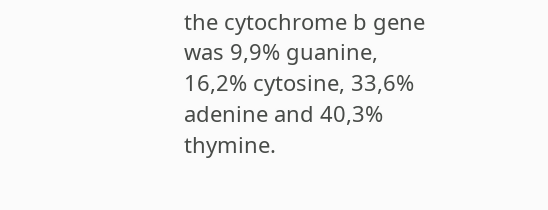the cytochrome b gene was 9,9% guanine, 16,2% cytosine, 33,6% adenine and 40,3% thymine.